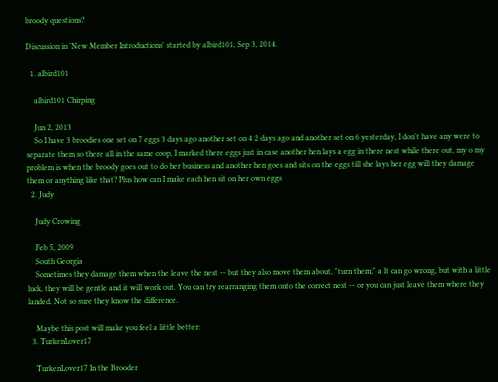broody questions?

Discussion in 'New Member Introductions' started by albird101, Sep 3, 2014.

  1. albird101

    albird101 Chirping

    Jun 2, 2013
    So I have 3 broodies one set on 7 eggs 3 days ago another set on 4 2 days ago and another set on 6 yesterday, I don't have any were to separate them so there all in the same coop, I marked there eggs just in case another hen lays a egg in there nest while there out, my o my problem is when the broody goes out to do her business and another hen goes and sits on the eggs till she lays her egg will they damage them or anything like that? Plus how can I make each hen sit on her own eggs
  2. Judy

    Judy Crowing

    Feb 5, 2009
    South Georgia
    Sometimes they damage them when the leave the nest -- but they also move them about, "turn them;" a lt can go wrong, but with a little luck, they will be gentle and it will work out. You can try rearranging them onto the correct nest -- or you can just leave them where they landed. Not so sure they know the difference.

    Maybe this post will make you feel a little better:
  3. TurkenLover17

    TurkenLover17 In the Brooder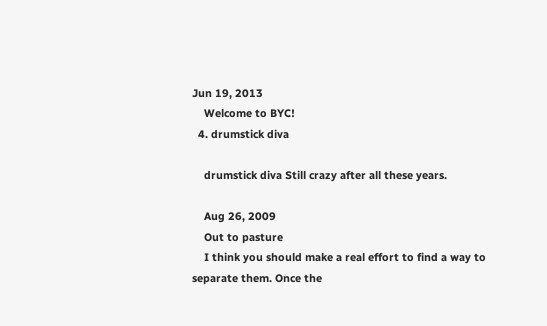Jun 19, 2013
    Welcome to BYC!
  4. drumstick diva

    drumstick diva Still crazy after all these years.

    Aug 26, 2009
    Out to pasture
    I think you should make a real effort to find a way to separate them. Once the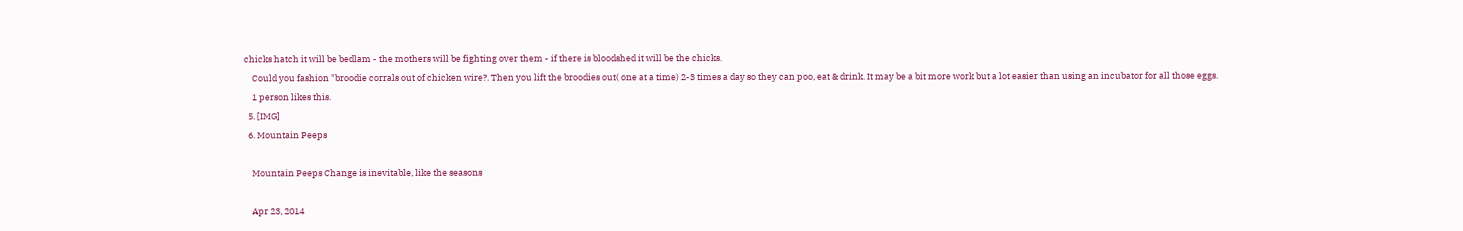chicks hatch it will be bedlam - the mothers will be fighting over them - if there is bloodshed it will be the chicks.
    Could you fashion "broodie corrals out of chicken wire?. Then you lift the broodies out( one at a time) 2-3 times a day so they can poo, eat & drink. It may be a bit more work but a lot easier than using an incubator for all those eggs.
    1 person likes this.
  5. [IMG]
  6. Mountain Peeps

    Mountain Peeps Change is inevitable, like the seasons

    Apr 23, 2014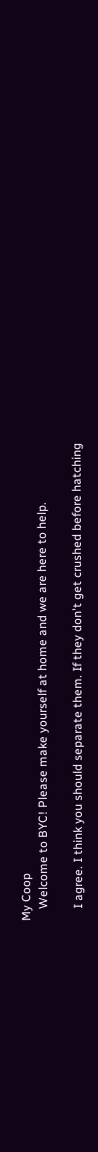My Coop
    Welcome to BYC! Please make yourself at home and we are here to help.

    I agree. I think you should separate them. If they don't get crushed before hatching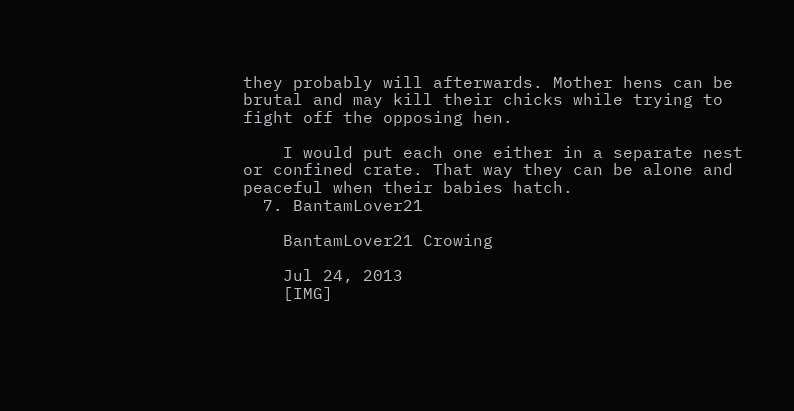they probably will afterwards. Mother hens can be brutal and may kill their chicks while trying to fight off the opposing hen.

    I would put each one either in a separate nest or confined crate. That way they can be alone and peaceful when their babies hatch.
  7. BantamLover21

    BantamLover21 Crowing

    Jul 24, 2013
    [IMG]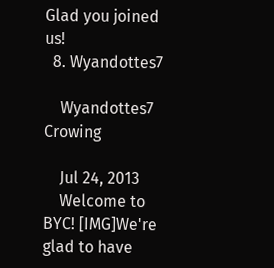Glad you joined us!
  8. Wyandottes7

    Wyandottes7 Crowing

    Jul 24, 2013
    Welcome to BYC! [IMG]We're glad to have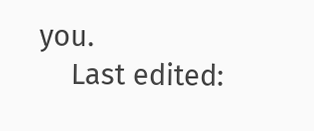you.
    Last edited: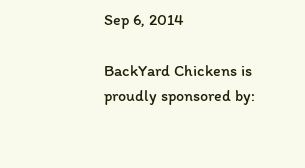Sep 6, 2014

BackYard Chickens is proudly sponsored by: